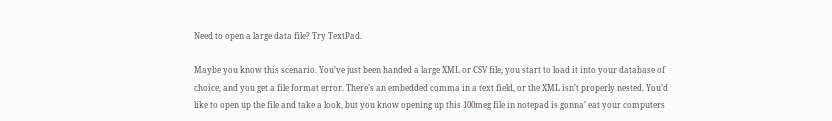Need to open a large data file? Try TextPad.

Maybe you know this scenario. You’ve just been handed a large XML or CSV file, you start to load it into your database of choice, and you get a file format error. There’s an embedded comma in a text field, or the XML isn’t properly nested. You’d like to open up the file and take a look, but you know opening up this 100meg file in notepad is gonna’ eat your computers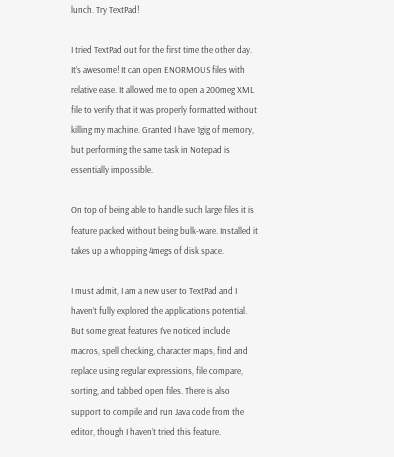lunch. Try TextPad!

I tried TextPad out for the first time the other day. It’s awesome! It can open ENORMOUS files with relative ease. It allowed me to open a 200meg XML file to verify that it was properly formatted without killing my machine. Granted I have 1gig of memory, but performing the same task in Notepad is essentially impossible.

On top of being able to handle such large files it is feature packed without being bulk-ware. Installed it takes up a whopping 4megs of disk space.

I must admit, I am a new user to TextPad and I haven’t fully explored the applications potential. But some great features I’ve noticed include macros, spell checking, character maps, find and replace using regular expressions, file compare, sorting, and tabbed open files. There is also support to compile and run Java code from the editor, though I haven’t tried this feature.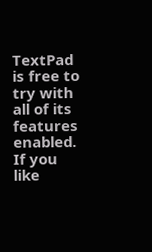TextPad is free to try with all of its features enabled. If you like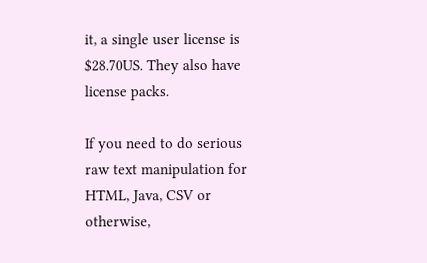it, a single user license is $28.70US. They also have license packs.

If you need to do serious raw text manipulation for HTML, Java, CSV or otherwise,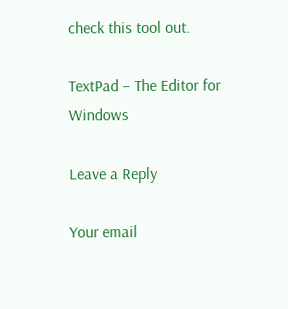check this tool out.

TextPad – The Editor for Windows

Leave a Reply

Your email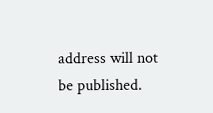address will not be published.